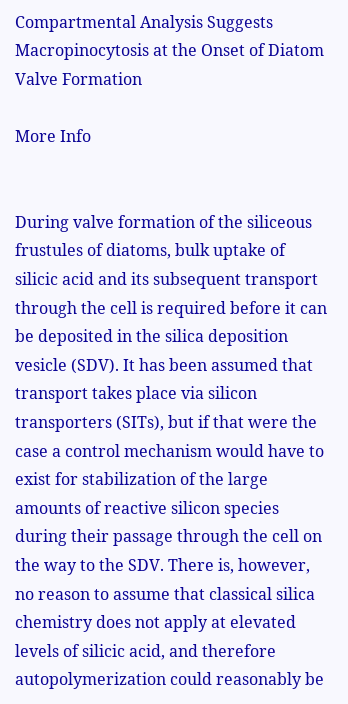Compartmental Analysis Suggests Macropinocytosis at the Onset of Diatom Valve Formation

More Info


During valve formation of the siliceous frustules of diatoms, bulk uptake of silicic acid and its subsequent transport through the cell is required before it can be deposited in the silica deposition vesicle (SDV). It has been assumed that transport takes place via silicon transporters (SITs), but if that were the case a control mechanism would have to exist for stabilization of the large amounts of reactive silicon species during their passage through the cell on the way to the SDV. There is, however, no reason to assume that classical silica chemistry does not apply at elevated levels of silicic acid, and therefore autopolymerization could reasonably be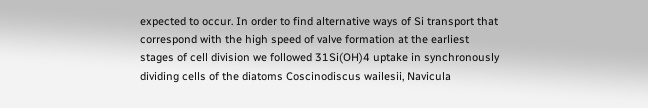expected to occur. In order to find alternative ways of Si transport that correspond with the high speed of valve formation at the earliest stages of cell division we followed 31Si(OH)4 uptake in synchronously dividing cells of the diatoms Coscinodiscus wailesii, Navicula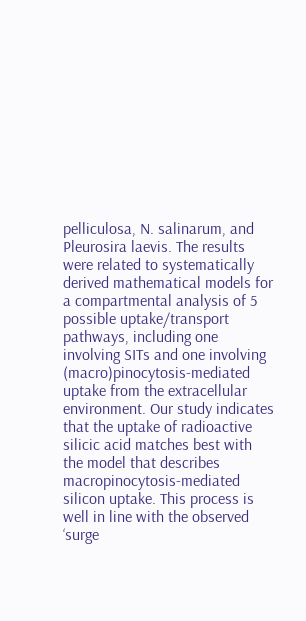pelliculosa, N. salinarum, and Pleurosira laevis. The results were related to systematically derived mathematical models for a compartmental analysis of 5 possible uptake/transport pathways, including one involving SITs and one involving (macro)pinocytosis-mediated uptake from the extracellular environment. Our study indicates that the uptake of radioactive silicic acid matches best with the model that describes macropinocytosis-mediated silicon uptake. This process is well in line with the observed ‘surge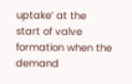uptake’ at the start of valve formation when the demand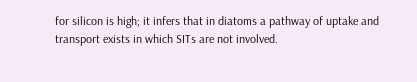for silicon is high; it infers that in diatoms a pathway of uptake and transport exists in which SITs are not involved.